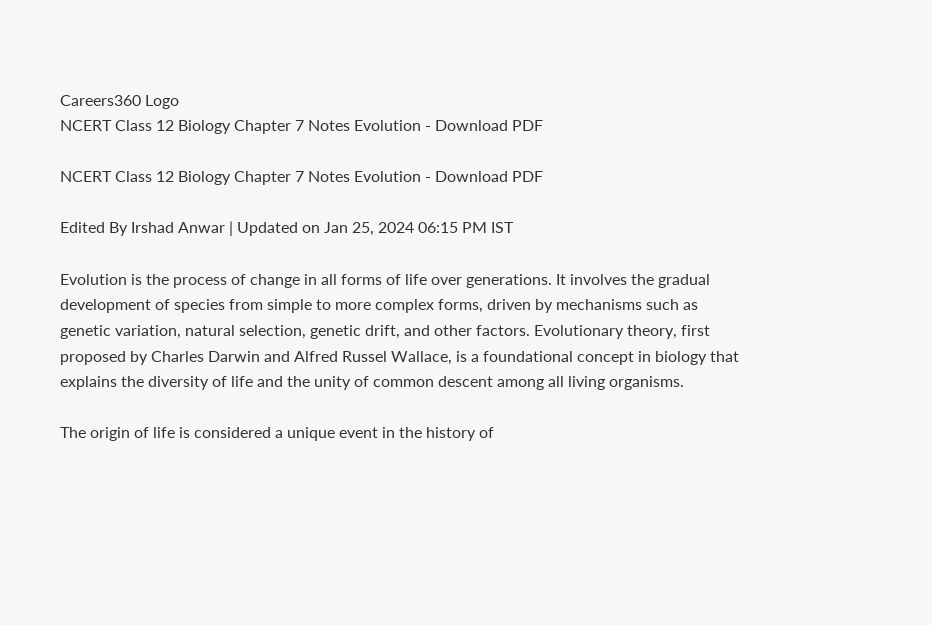Careers360 Logo
NCERT Class 12 Biology Chapter 7 Notes Evolution - Download PDF

NCERT Class 12 Biology Chapter 7 Notes Evolution - Download PDF

Edited By Irshad Anwar | Updated on Jan 25, 2024 06:15 PM IST

Evolution is the process of change in all forms of life over generations. It involves the gradual development of species from simple to more complex forms, driven by mechanisms such as genetic variation, natural selection, genetic drift, and other factors. Evolutionary theory, first proposed by Charles Darwin and Alfred Russel Wallace, is a foundational concept in biology that explains the diversity of life and the unity of common descent among all living organisms.

The origin of life is considered a unique event in the history of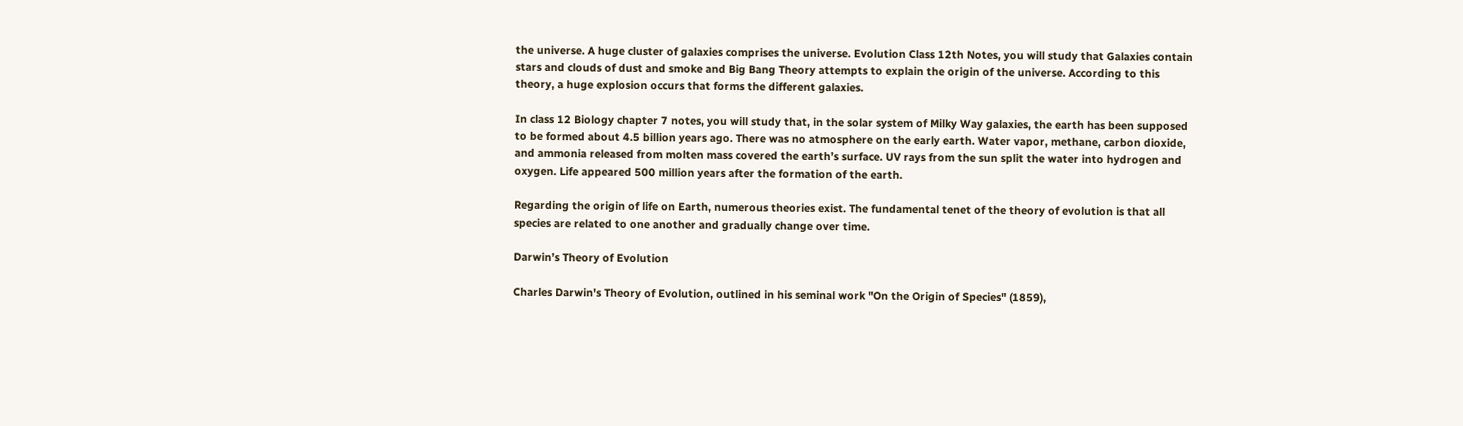the universe. A huge cluster of galaxies comprises the universe. Evolution Class 12th Notes, you will study that Galaxies contain stars and clouds of dust and smoke and Big Bang Theory attempts to explain the origin of the universe. According to this theory, a huge explosion occurs that forms the different galaxies.

In class 12 Biology chapter 7 notes, you will study that, in the solar system of Milky Way galaxies, the earth has been supposed to be formed about 4.5 billion years ago. There was no atmosphere on the early earth. Water vapor, methane, carbon dioxide, and ammonia released from molten mass covered the earth’s surface. UV rays from the sun split the water into hydrogen and oxygen. Life appeared 500 million years after the formation of the earth.

Regarding the origin of life on Earth, numerous theories exist. The fundamental tenet of the theory of evolution is that all species are related to one another and gradually change over time.

Darwin’s Theory of Evolution

Charles Darwin's Theory of Evolution, outlined in his seminal work "On the Origin of Species" (1859),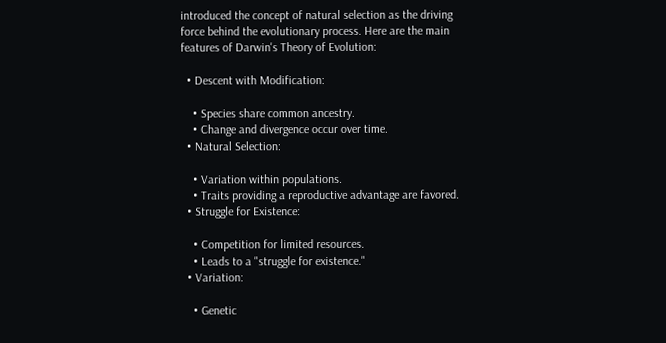introduced the concept of natural selection as the driving force behind the evolutionary process. Here are the main features of Darwin's Theory of Evolution:

  • Descent with Modification:

    • Species share common ancestry.
    • Change and divergence occur over time.
  • Natural Selection:

    • Variation within populations.
    • Traits providing a reproductive advantage are favored.
  • Struggle for Existence:

    • Competition for limited resources.
    • Leads to a "struggle for existence."
  • Variation:

    • Genetic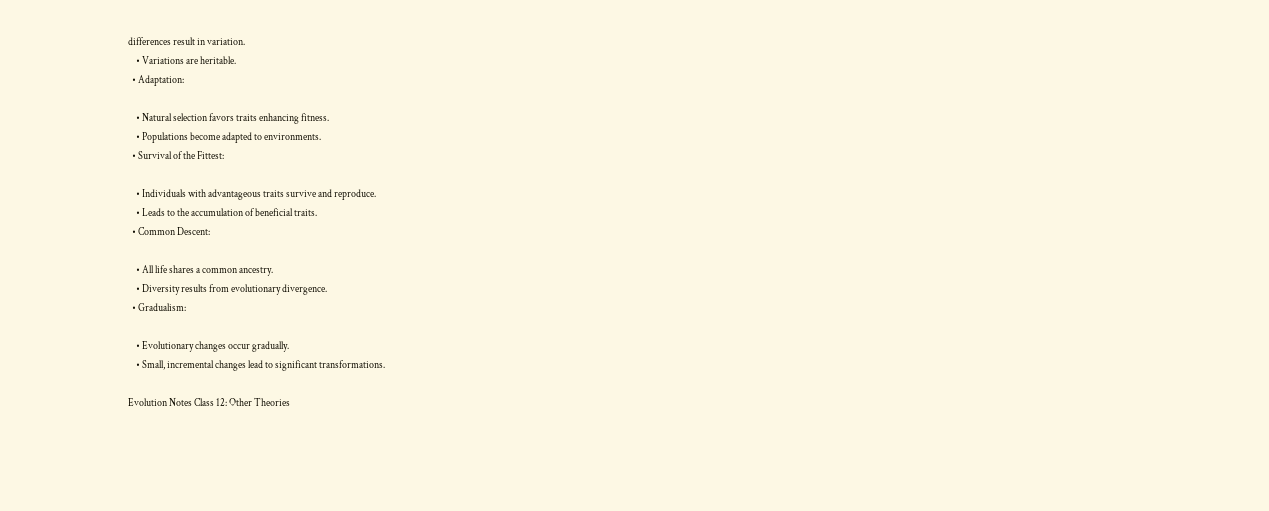differences result in variation.
    • Variations are heritable.
  • Adaptation:

    • Natural selection favors traits enhancing fitness.
    • Populations become adapted to environments.
  • Survival of the Fittest:

    • Individuals with advantageous traits survive and reproduce.
    • Leads to the accumulation of beneficial traits.
  • Common Descent:

    • All life shares a common ancestry.
    • Diversity results from evolutionary divergence.
  • Gradualism:

    • Evolutionary changes occur gradually.
    • Small, incremental changes lead to significant transformations.

Evolution Notes Class 12: Other Theories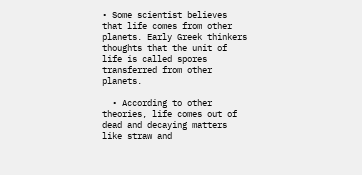• Some scientist believes that life comes from other planets. Early Greek thinkers thoughts that the unit of life is called spores transferred from other planets.

  • According to other theories, life comes out of dead and decaying matters like straw and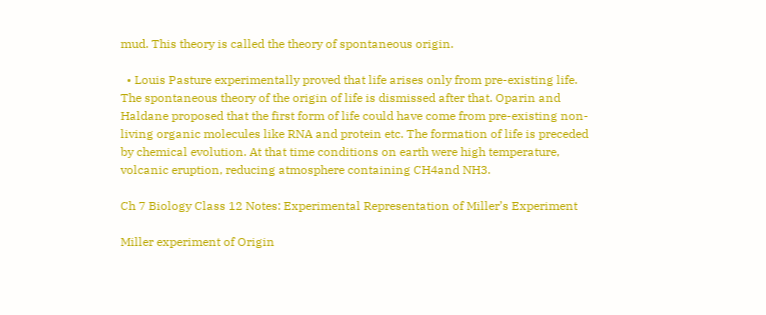mud. This theory is called the theory of spontaneous origin.

  • Louis Pasture experimentally proved that life arises only from pre-existing life. The spontaneous theory of the origin of life is dismissed after that. Oparin and Haldane proposed that the first form of life could have come from pre-existing non-living organic molecules like RNA and protein etc. The formation of life is preceded by chemical evolution. At that time conditions on earth were high temperature, volcanic eruption, reducing atmosphere containing CH4and NH3.

Ch 7 Biology Class 12 Notes: Experimental Representation of Miller’s Experiment

Miller experiment of Origin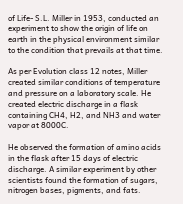of Life- S.L. Miller in 1953, conducted an experiment to show the origin of life on earth in the physical environment similar to the condition that prevails at that time.

As per Evolution class 12 notes, Miller created similar conditions of temperature and pressure on a laboratory scale. He created electric discharge in a flask containing CH4, H2, and NH3 and water vapor at 8000C.

He observed the formation of amino acids in the flask after 15 days of electric discharge. A similar experiment by other scientists found the formation of sugars, nitrogen bases, pigments, and fats.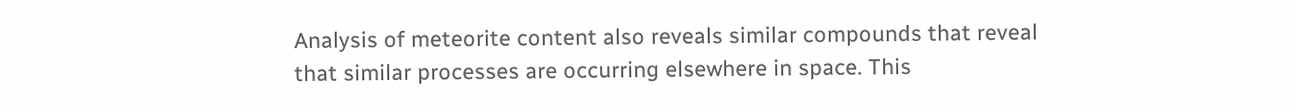Analysis of meteorite content also reveals similar compounds that reveal that similar processes are occurring elsewhere in space. This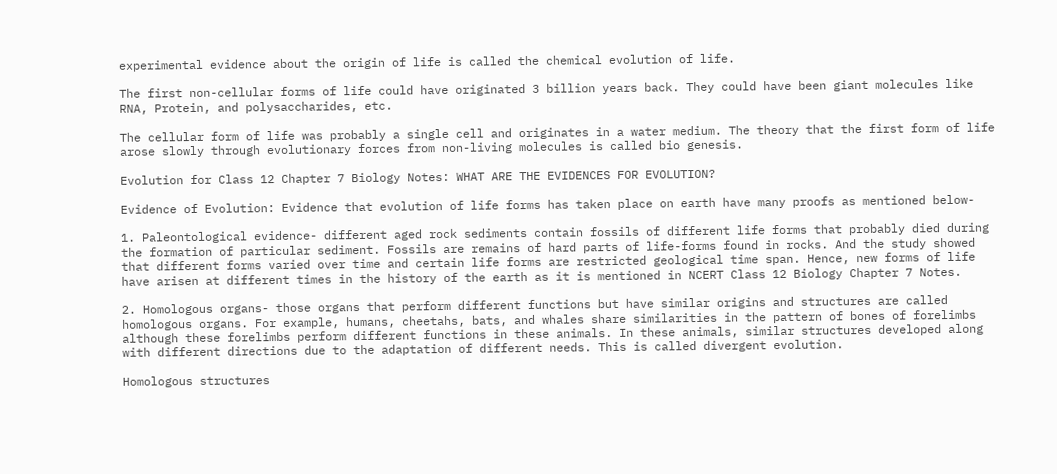experimental evidence about the origin of life is called the chemical evolution of life.

The first non-cellular forms of life could have originated 3 billion years back. They could have been giant molecules like RNA, Protein, and polysaccharides, etc.

The cellular form of life was probably a single cell and originates in a water medium. The theory that the first form of life arose slowly through evolutionary forces from non-living molecules is called bio genesis.

Evolution for Class 12 Chapter 7 Biology Notes: WHAT ARE THE EVIDENCES FOR EVOLUTION?

Evidence of Evolution: Evidence that evolution of life forms has taken place on earth have many proofs as mentioned below-

1. Paleontological evidence- different aged rock sediments contain fossils of different life forms that probably died during the formation of particular sediment. Fossils are remains of hard parts of life-forms found in rocks. And the study showed that different forms varied over time and certain life forms are restricted geological time span. Hence, new forms of life have arisen at different times in the history of the earth as it is mentioned in NCERT Class 12 Biology Chapter 7 Notes.

2. Homologous organs- those organs that perform different functions but have similar origins and structures are called homologous organs. For example, humans, cheetahs, bats, and whales share similarities in the pattern of bones of forelimbs although these forelimbs perform different functions in these animals. In these animals, similar structures developed along with different directions due to the adaptation of different needs. This is called divergent evolution.

Homologous structures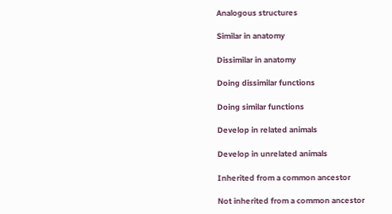Analogous structures

Similar in anatomy

Dissimilar in anatomy

Doing dissimilar functions

Doing similar functions

Develop in related animals

Develop in unrelated animals

Inherited from a common ancestor

Not inherited from a common ancestor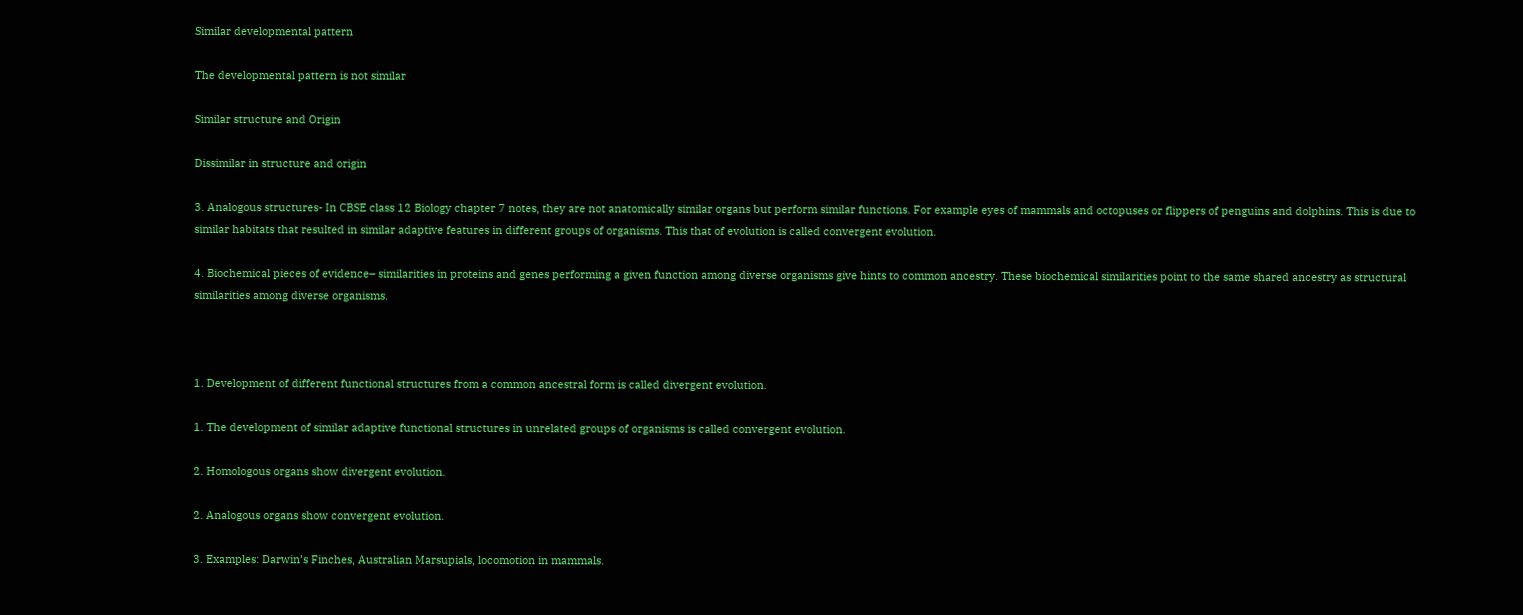Similar developmental pattern

The developmental pattern is not similar

Similar structure and Origin

Dissimilar in structure and origin

3. Analogous structures- In CBSE class 12 Biology chapter 7 notes, they are not anatomically similar organs but perform similar functions. For example eyes of mammals and octopuses or flippers of penguins and dolphins. This is due to similar habitats that resulted in similar adaptive features in different groups of organisms. This that of evolution is called convergent evolution.

4. Biochemical pieces of evidence– similarities in proteins and genes performing a given function among diverse organisms give hints to common ancestry. These biochemical similarities point to the same shared ancestry as structural similarities among diverse organisms.



1. Development of different functional structures from a common ancestral form is called divergent evolution.

1. The development of similar adaptive functional structures in unrelated groups of organisms is called convergent evolution.

2. Homologous organs show divergent evolution.

2. Analogous organs show convergent evolution.

3. Examples: Darwin’s Finches, Australian Marsupials, locomotion in mammals.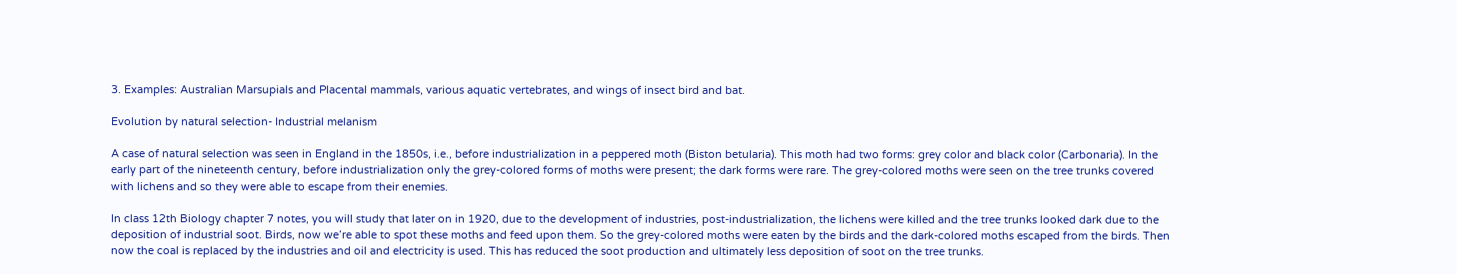3. Examples: Australian Marsupials and Placental mammals, various aquatic vertebrates, and wings of insect bird and bat.

Evolution by natural selection- Industrial melanism

A case of natural selection was seen in England in the 1850s, i.e., before industrialization in a peppered moth (Biston betularia). This moth had two forms: grey color and black color (Carbonaria). In the early part of the nineteenth century, before industrialization only the grey-colored forms of moths were present; the dark forms were rare. The grey-colored moths were seen on the tree trunks covered with lichens and so they were able to escape from their enemies.

In class 12th Biology chapter 7 notes, you will study that later on in 1920, due to the development of industries, post-industrialization, the lichens were killed and the tree trunks looked dark due to the deposition of industrial soot. Birds, now we’re able to spot these moths and feed upon them. So the grey-colored moths were eaten by the birds and the dark-colored moths escaped from the birds. Then now the coal is replaced by the industries and oil and electricity is used. This has reduced the soot production and ultimately less deposition of soot on the tree trunks.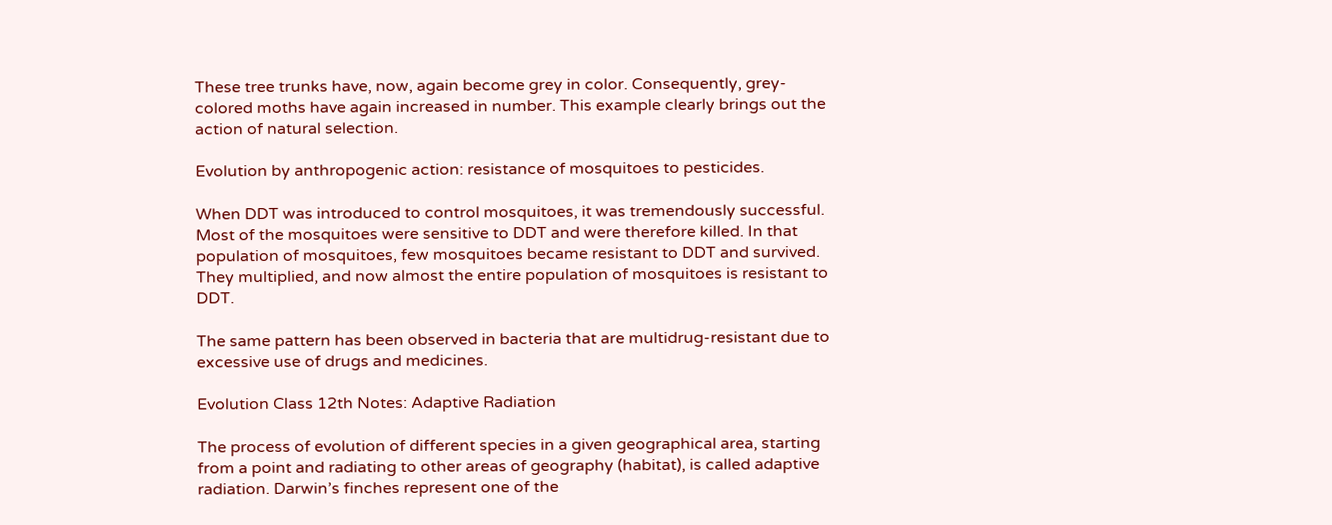These tree trunks have, now, again become grey in color. Consequently, grey-colored moths have again increased in number. This example clearly brings out the action of natural selection.

Evolution by anthropogenic action: resistance of mosquitoes to pesticides.

When DDT was introduced to control mosquitoes, it was tremendously successful. Most of the mosquitoes were sensitive to DDT and were therefore killed. In that population of mosquitoes, few mosquitoes became resistant to DDT and survived. They multiplied, and now almost the entire population of mosquitoes is resistant to DDT.

The same pattern has been observed in bacteria that are multidrug-resistant due to excessive use of drugs and medicines.

Evolution Class 12th Notes: Adaptive Radiation

The process of evolution of different species in a given geographical area, starting from a point and radiating to other areas of geography (habitat), is called adaptive radiation. Darwin’s finches represent one of the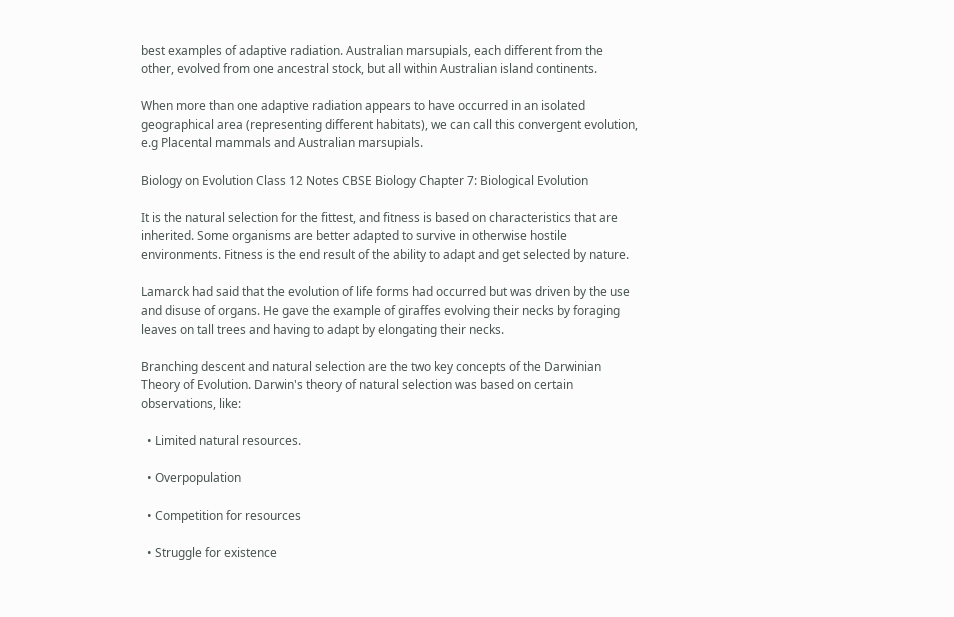best examples of adaptive radiation. Australian marsupials, each different from the other, evolved from one ancestral stock, but all within Australian island continents.

When more than one adaptive radiation appears to have occurred in an isolated geographical area (representing different habitats), we can call this convergent evolution, e.g Placental mammals and Australian marsupials.

Biology on Evolution Class 12 Notes CBSE Biology Chapter 7: Biological Evolution

It is the natural selection for the fittest, and fitness is based on characteristics that are inherited. Some organisms are better adapted to survive in otherwise hostile environments. Fitness is the end result of the ability to adapt and get selected by nature.

Lamarck had said that the evolution of life forms had occurred but was driven by the use and disuse of organs. He gave the example of giraffes evolving their necks by foraging leaves on tall trees and having to adapt by elongating their necks.

Branching descent and natural selection are the two key concepts of the Darwinian Theory of Evolution. Darwin's theory of natural selection was based on certain observations, like:

  • Limited natural resources.

  • Overpopulation

  • Competition for resources

  • Struggle for existence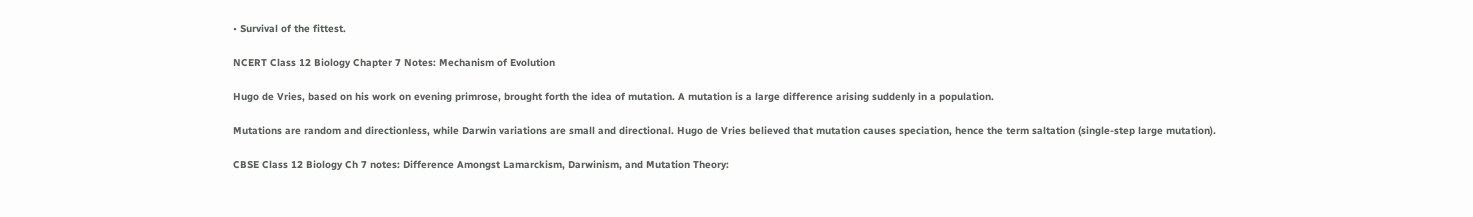• Survival of the fittest.

NCERT Class 12 Biology Chapter 7 Notes: Mechanism of Evolution

Hugo de Vries, based on his work on evening primrose, brought forth the idea of mutation. A mutation is a large difference arising suddenly in a population.

Mutations are random and directionless, while Darwin variations are small and directional. Hugo de Vries believed that mutation causes speciation, hence the term saltation (single-step large mutation).

CBSE Class 12 Biology Ch 7 notes: Difference Amongst Lamarckism, Darwinism, and Mutation Theory: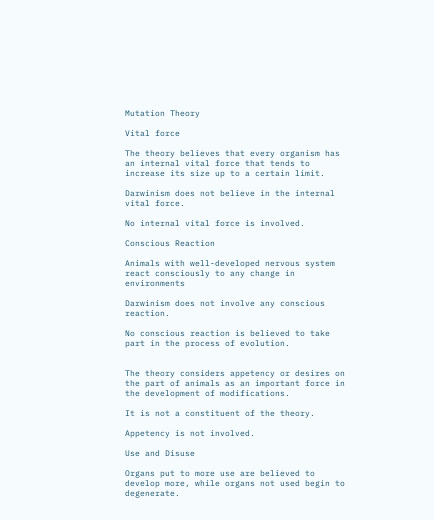Mutation Theory

Vital force

The theory believes that every organism has an internal vital force that tends to increase its size up to a certain limit.

Darwinism does not believe in the internal vital force.

No internal vital force is involved.

Conscious Reaction

Animals with well-developed nervous system react consciously to any change in environments

Darwinism does not involve any conscious reaction.

No conscious reaction is believed to take part in the process of evolution.


The theory considers appetency or desires on the part of animals as an important force in the development of modifications.

It is not a constituent of the theory.

Appetency is not involved.

Use and Disuse

Organs put to more use are believed to develop more, while organs not used begin to degenerate.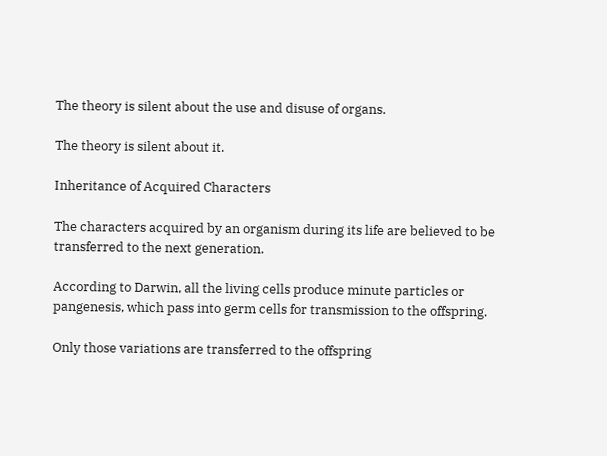The theory is silent about the use and disuse of organs.

The theory is silent about it.

Inheritance of Acquired Characters

The characters acquired by an organism during its life are believed to be transferred to the next generation.

According to Darwin, all the living cells produce minute particles or pangenesis, which pass into germ cells for transmission to the offspring.

Only those variations are transferred to the offspring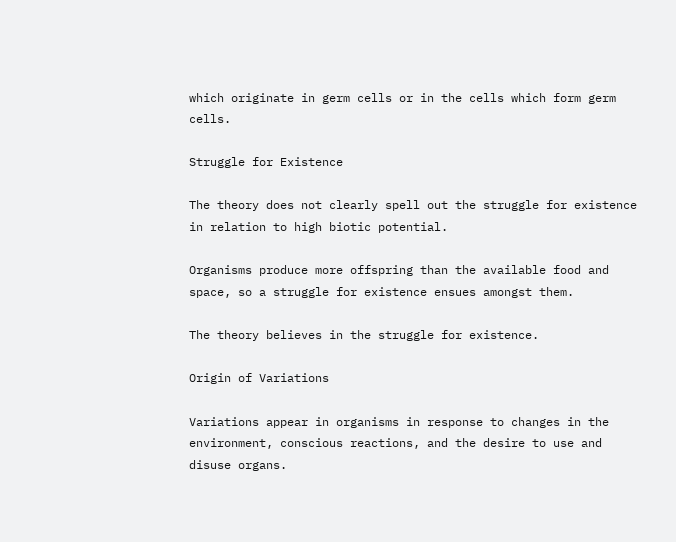which originate in germ cells or in the cells which form germ cells.

Struggle for Existence

The theory does not clearly spell out the struggle for existence in relation to high biotic potential.

Organisms produce more offspring than the available food and space, so a struggle for existence ensues amongst them.

The theory believes in the struggle for existence.

Origin of Variations

Variations appear in organisms in response to changes in the environment, conscious reactions, and the desire to use and disuse organs.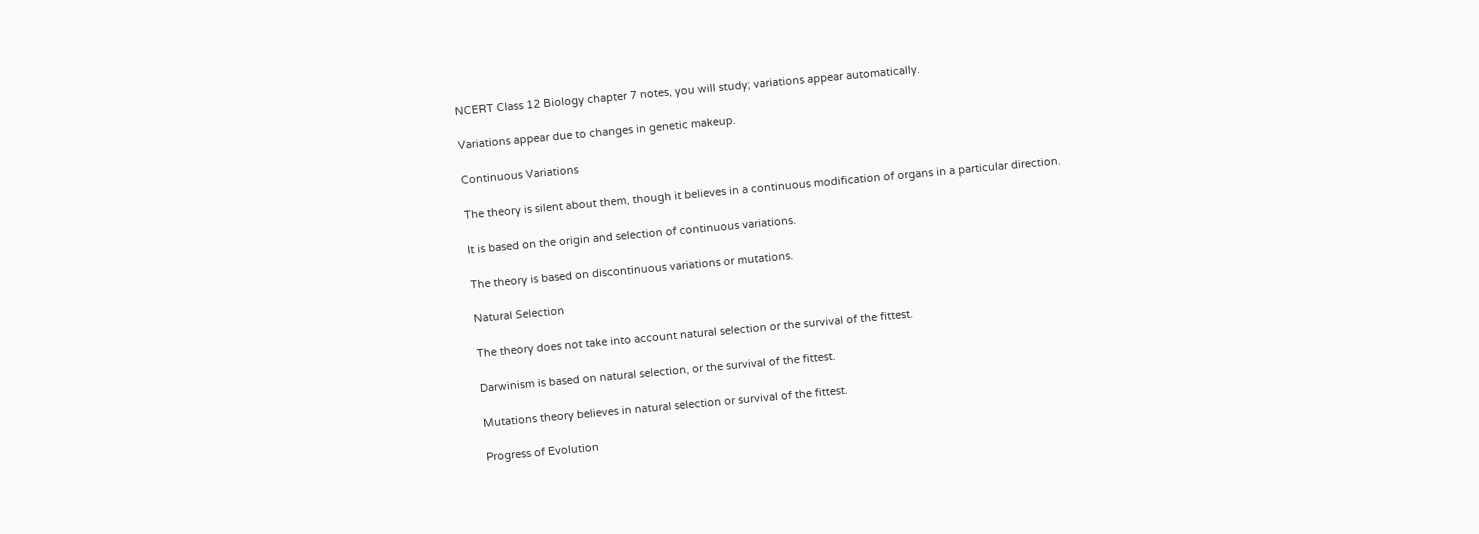NCERT Class 12 Biology chapter 7 notes, you will study; variations appear automatically.

Variations appear due to changes in genetic makeup.

Continuous Variations

The theory is silent about them, though it believes in a continuous modification of organs in a particular direction.

It is based on the origin and selection of continuous variations.

The theory is based on discontinuous variations or mutations.

Natural Selection

The theory does not take into account natural selection or the survival of the fittest.

Darwinism is based on natural selection, or the survival of the fittest.

Mutations theory believes in natural selection or survival of the fittest.

Progress of Evolution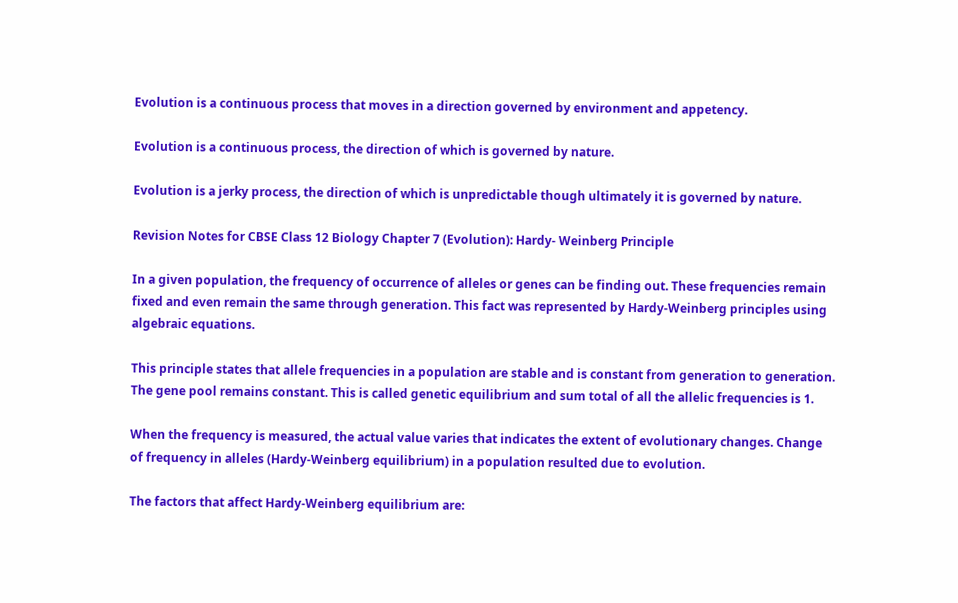Evolution is a continuous process that moves in a direction governed by environment and appetency.

Evolution is a continuous process, the direction of which is governed by nature.

Evolution is a jerky process, the direction of which is unpredictable though ultimately it is governed by nature.

Revision Notes for CBSE Class 12 Biology Chapter 7 (Evolution): Hardy- Weinberg Principle

In a given population, the frequency of occurrence of alleles or genes can be finding out. These frequencies remain fixed and even remain the same through generation. This fact was represented by Hardy-Weinberg principles using algebraic equations.

This principle states that allele frequencies in a population are stable and is constant from generation to generation. The gene pool remains constant. This is called genetic equilibrium and sum total of all the allelic frequencies is 1.

When the frequency is measured, the actual value varies that indicates the extent of evolutionary changes. Change of frequency in alleles (Hardy-Weinberg equilibrium) in a population resulted due to evolution.

The factors that affect Hardy-Weinberg equilibrium are: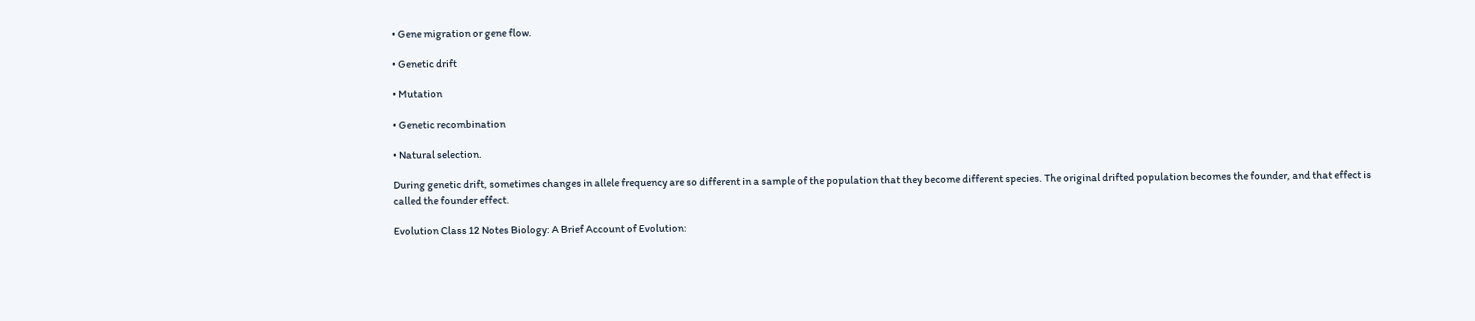• Gene migration or gene flow.

• Genetic drift

• Mutation

• Genetic recombination

• Natural selection.

During genetic drift, sometimes changes in allele frequency are so different in a sample of the population that they become different species. The original drifted population becomes the founder, and that effect is called the founder effect.

Evolution Class 12 Notes Biology: A Brief Account of Evolution: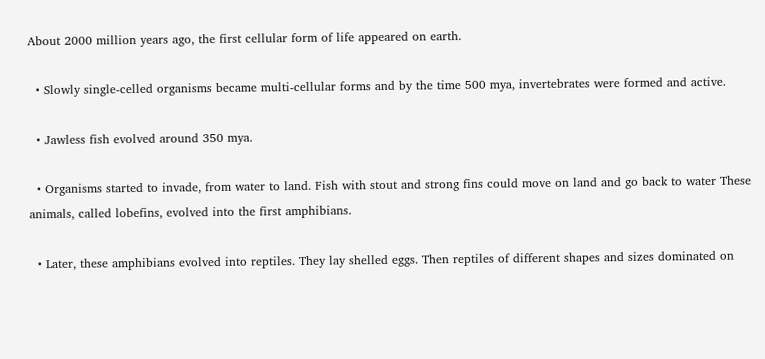About 2000 million years ago, the first cellular form of life appeared on earth.

  • Slowly single-celled organisms became multi-cellular forms and by the time 500 mya, invertebrates were formed and active.

  • Jawless fish evolved around 350 mya.

  • Organisms started to invade, from water to land. Fish with stout and strong fins could move on land and go back to water These animals, called lobefins, evolved into the first amphibians.

  • Later, these amphibians evolved into reptiles. They lay shelled eggs. Then reptiles of different shapes and sizes dominated on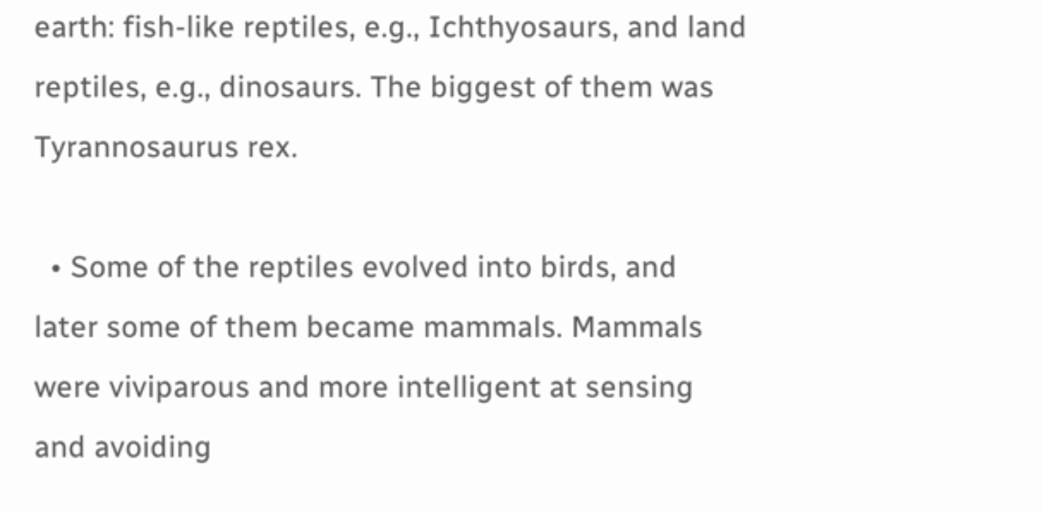earth: fish-like reptiles, e.g., Ichthyosaurs, and land reptiles, e.g., dinosaurs. The biggest of them was Tyrannosaurus rex.

  • Some of the reptiles evolved into birds, and later some of them became mammals. Mammals were viviparous and more intelligent at sensing and avoiding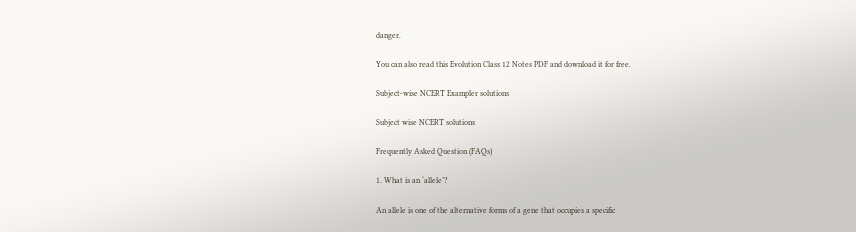danger.

You can also read this Evolution Class 12 Notes PDF and download it for free.

Subject-wise NCERT Exampler solutions

Subject wise NCERT solutions

Frequently Asked Question (FAQs)

1. What is an ‘allele’?

An allele is one of the alternative forms of a gene that occupies a specific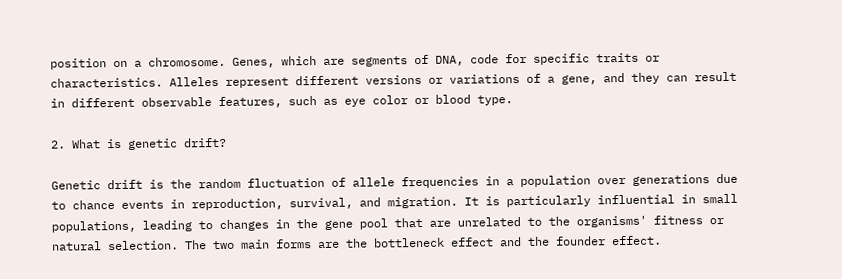position on a chromosome. Genes, which are segments of DNA, code for specific traits or characteristics. Alleles represent different versions or variations of a gene, and they can result in different observable features, such as eye color or blood type.

2. What is genetic drift?

Genetic drift is the random fluctuation of allele frequencies in a population over generations due to chance events in reproduction, survival, and migration. It is particularly influential in small populations, leading to changes in the gene pool that are unrelated to the organisms' fitness or natural selection. The two main forms are the bottleneck effect and the founder effect.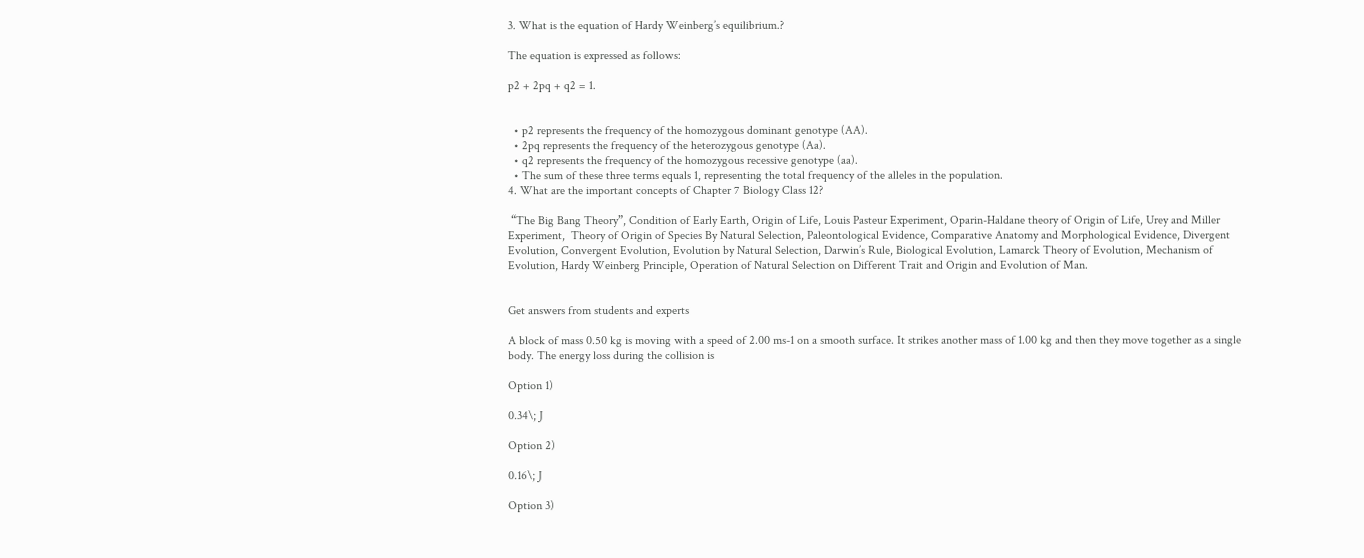3. What is the equation of Hardy Weinberg’s equilibrium.?

The equation is expressed as follows:

p2 + 2pq + q2 = 1.


  • p2 represents the frequency of the homozygous dominant genotype (AA).
  • 2pq represents the frequency of the heterozygous genotype (Aa).
  • q2 represents the frequency of the homozygous recessive genotype (aa).
  • The sum of these three terms equals 1, representing the total frequency of the alleles in the population.
4. What are the important concepts of Chapter 7 Biology Class 12?

 “The Big Bang Theory”, Condition of Early Earth, Origin of Life, Louis Pasteur Experiment, Oparin-Haldane theory of Origin of Life, Urey and Miller Experiment,  Theory of Origin of Species By Natural Selection, Paleontological Evidence, Comparative Anatomy and Morphological Evidence, Divergent Evolution, Convergent Evolution, Evolution by Natural Selection, Darwin’s Rule, Biological Evolution, Lamarck Theory of Evolution, Mechanism of Evolution, Hardy Weinberg Principle, Operation of Natural Selection on Different Trait and Origin and Evolution of Man.


Get answers from students and experts

A block of mass 0.50 kg is moving with a speed of 2.00 ms-1 on a smooth surface. It strikes another mass of 1.00 kg and then they move together as a single body. The energy loss during the collision is

Option 1)

0.34\; J

Option 2)

0.16\; J

Option 3)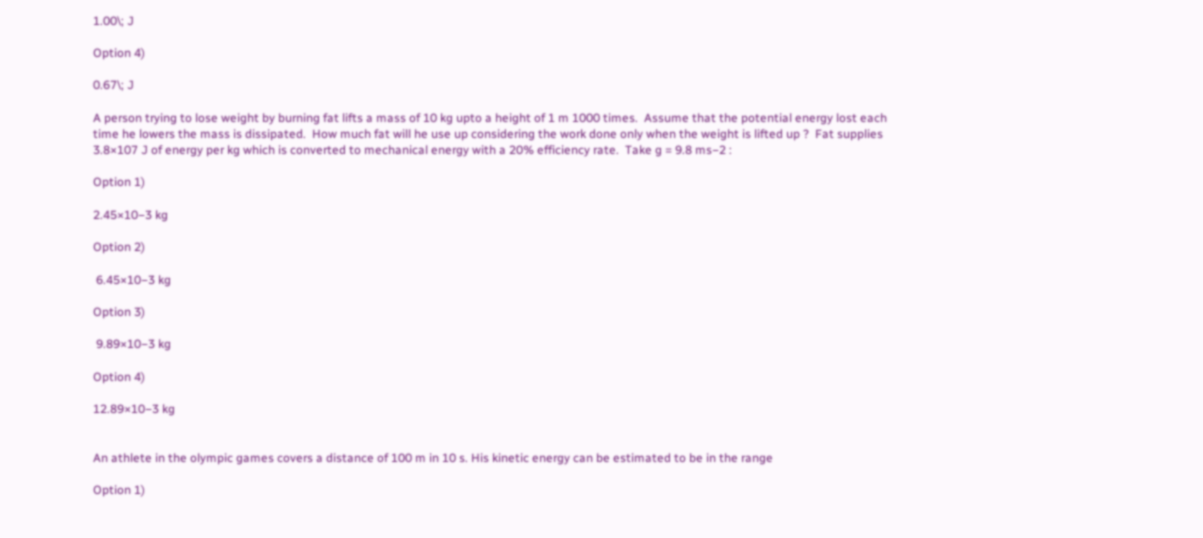1.00\; J

Option 4)

0.67\; J

A person trying to lose weight by burning fat lifts a mass of 10 kg upto a height of 1 m 1000 times.  Assume that the potential energy lost each time he lowers the mass is dissipated.  How much fat will he use up considering the work done only when the weight is lifted up ?  Fat supplies 3.8×107 J of energy per kg which is converted to mechanical energy with a 20% efficiency rate.  Take g = 9.8 ms−2 :

Option 1)

2.45×10−3 kg

Option 2)

 6.45×10−3 kg

Option 3)

 9.89×10−3 kg

Option 4)

12.89×10−3 kg


An athlete in the olympic games covers a distance of 100 m in 10 s. His kinetic energy can be estimated to be in the range

Option 1)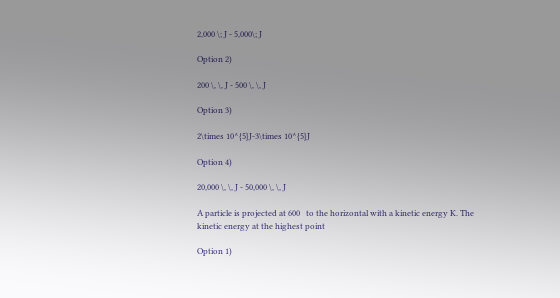2,000 \; J - 5,000\; J

Option 2)

200 \, \, J - 500 \, \, J

Option 3)

2\times 10^{5}J-3\times 10^{5}J

Option 4)

20,000 \, \, J - 50,000 \, \, J

A particle is projected at 600   to the horizontal with a kinetic energy K. The kinetic energy at the highest point

Option 1)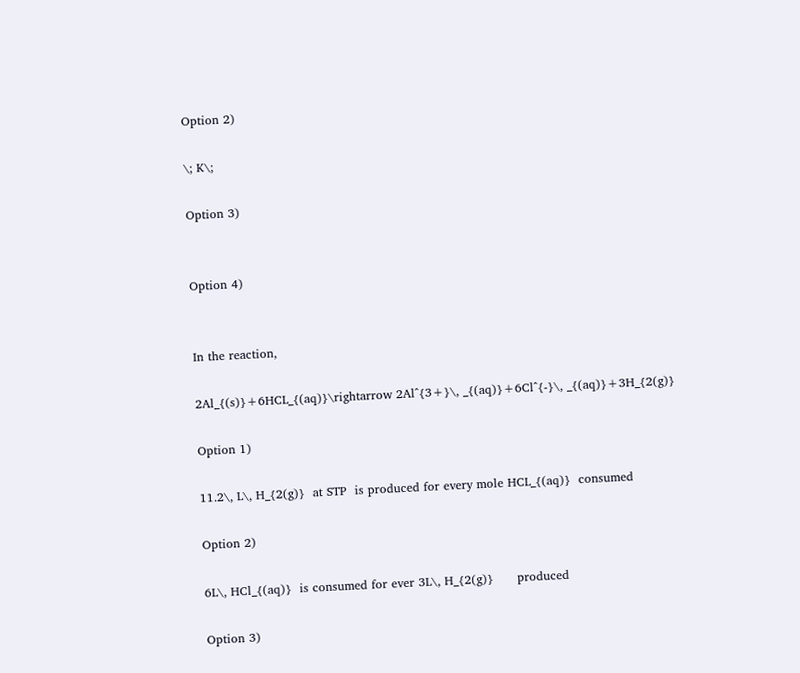Option 2)

\; K\;

Option 3)


Option 4)


In the reaction,

2Al_{(s)}+6HCL_{(aq)}\rightarrow 2Al^{3+}\, _{(aq)}+6Cl^{-}\, _{(aq)}+3H_{2(g)}

Option 1)

11.2\, L\, H_{2(g)}  at STP  is produced for every mole HCL_{(aq)}  consumed

Option 2)

6L\, HCl_{(aq)}  is consumed for ever 3L\, H_{2(g)}      produced

Option 3)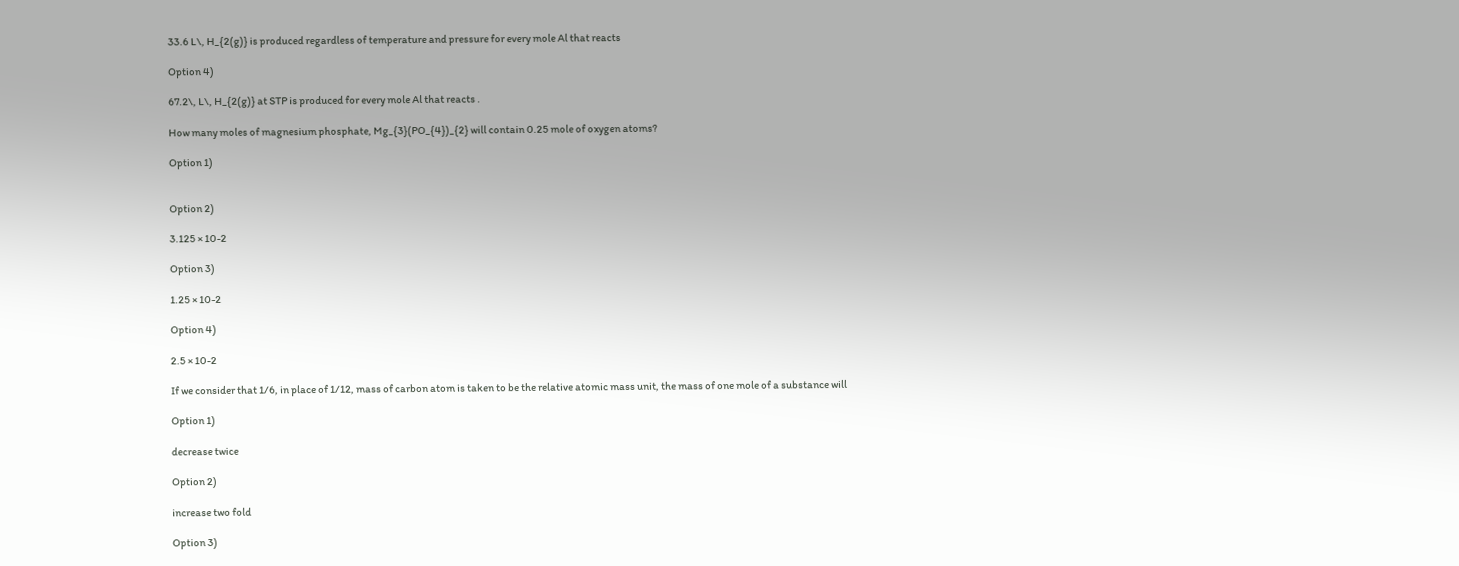33.6 L\, H_{2(g)} is produced regardless of temperature and pressure for every mole Al that reacts

Option 4)

67.2\, L\, H_{2(g)} at STP is produced for every mole Al that reacts .

How many moles of magnesium phosphate, Mg_{3}(PO_{4})_{2} will contain 0.25 mole of oxygen atoms?

Option 1)


Option 2)

3.125 × 10-2

Option 3)

1.25 × 10-2

Option 4)

2.5 × 10-2

If we consider that 1/6, in place of 1/12, mass of carbon atom is taken to be the relative atomic mass unit, the mass of one mole of a substance will

Option 1)

decrease twice

Option 2)

increase two fold

Option 3)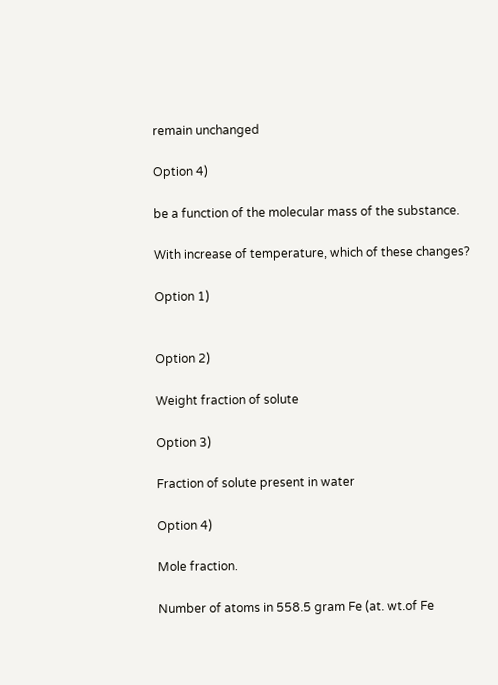remain unchanged

Option 4)

be a function of the molecular mass of the substance.

With increase of temperature, which of these changes?

Option 1)


Option 2)

Weight fraction of solute

Option 3)

Fraction of solute present in water

Option 4)

Mole fraction.

Number of atoms in 558.5 gram Fe (at. wt.of Fe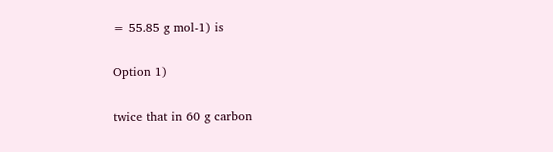= 55.85 g mol-1) is

Option 1)

twice that in 60 g carbon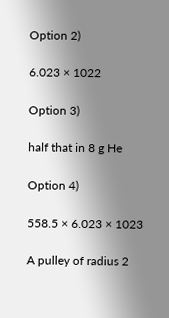Option 2)

6.023 × 1022

Option 3)

half that in 8 g He

Option 4)

558.5 × 6.023 × 1023

A pulley of radius 2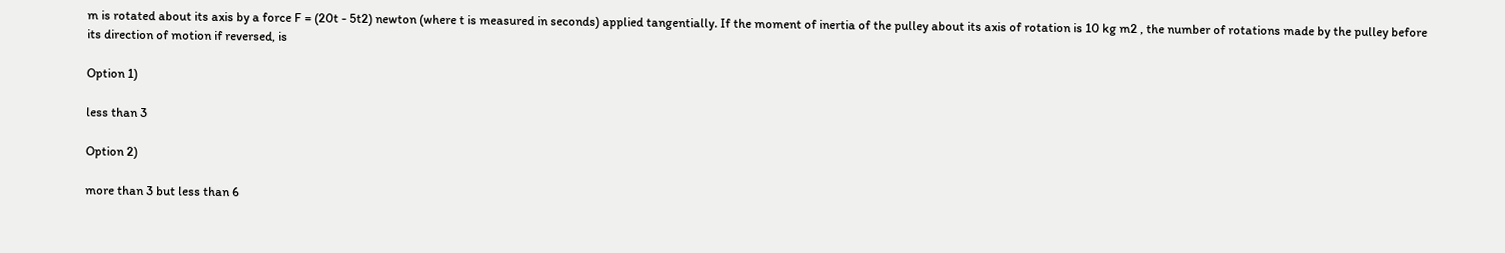m is rotated about its axis by a force F = (20t - 5t2) newton (where t is measured in seconds) applied tangentially. If the moment of inertia of the pulley about its axis of rotation is 10 kg m2 , the number of rotations made by the pulley before its direction of motion if reversed, is

Option 1)

less than 3

Option 2)

more than 3 but less than 6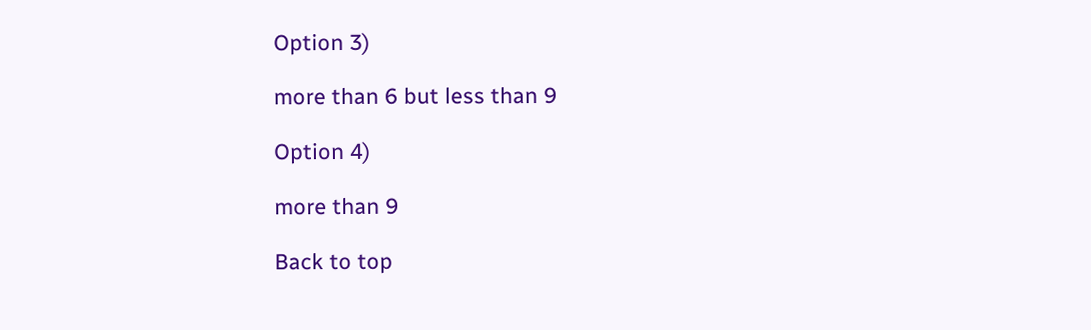Option 3)

more than 6 but less than 9

Option 4)

more than 9

Back to top